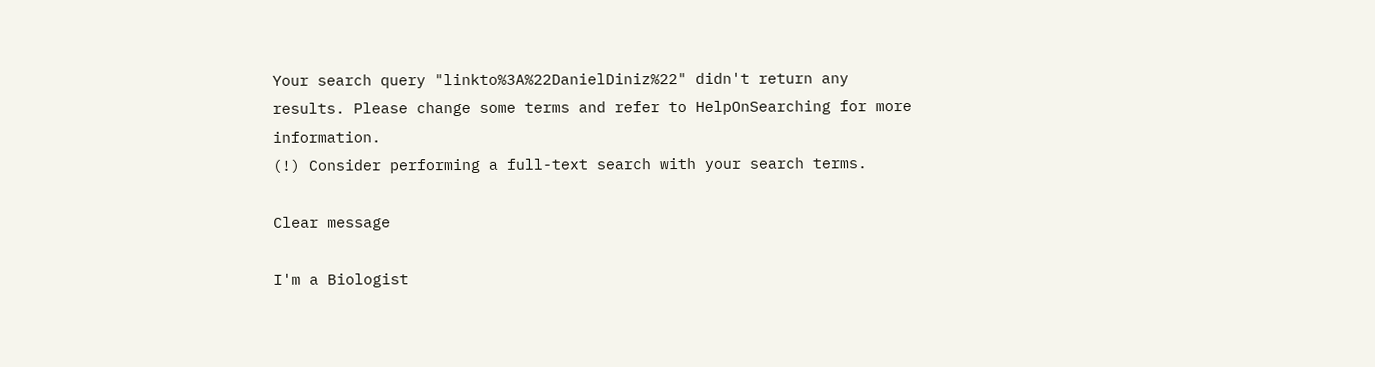Your search query "linkto%3A%22DanielDiniz%22" didn't return any results. Please change some terms and refer to HelpOnSearching for more information.
(!) Consider performing a full-text search with your search terms.

Clear message

I'm a Biologist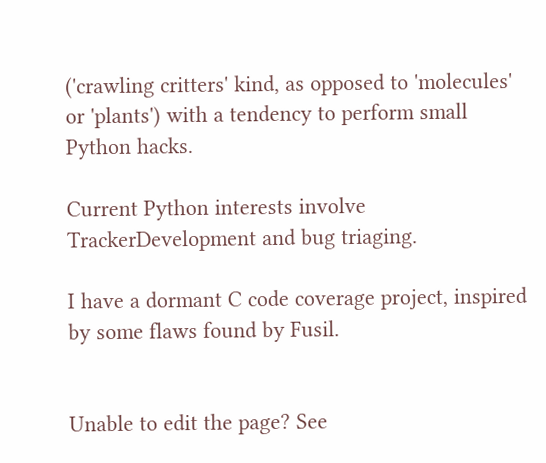('crawling critters' kind, as opposed to 'molecules' or 'plants') with a tendency to perform small Python hacks.

Current Python interests involve TrackerDevelopment and bug triaging.

I have a dormant C code coverage project, inspired by some flaws found by Fusil.


Unable to edit the page? See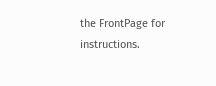the FrontPage for instructions.